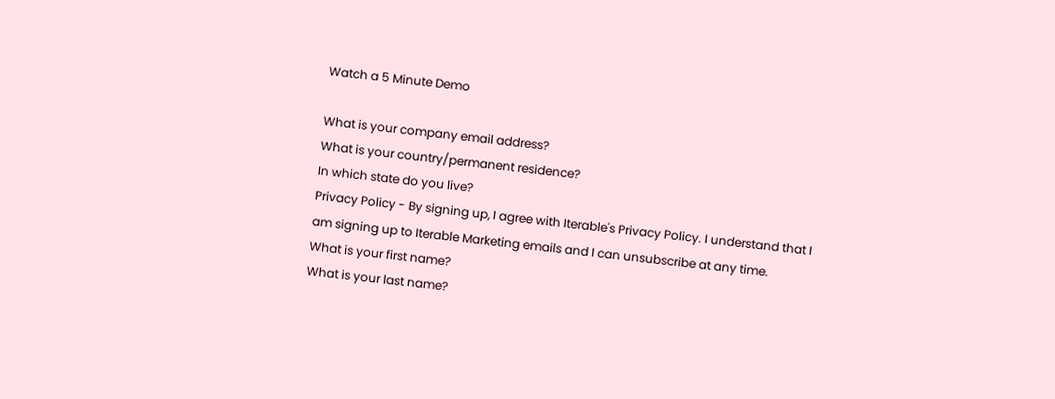Watch a 5 Minute Demo

What is your company email address?
What is your country/permanent residence?
In which state do you live?
Privacy Policy - By signing up, I agree with Iterable's Privacy Policy. I understand that I am signing up to Iterable Marketing emails and I can unsubscribe at any time.
What is your first name?
What is your last name?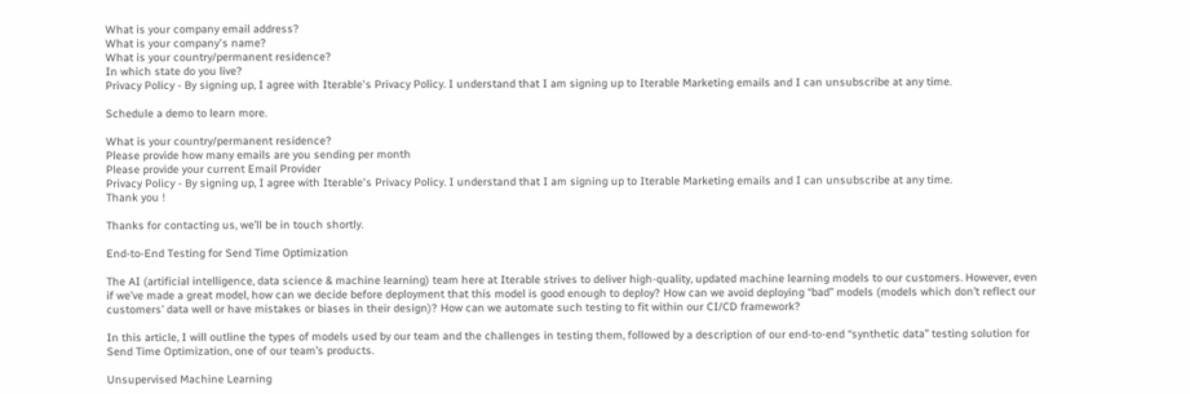What is your company email address?
What is your company's name?
What is your country/permanent residence?
In which state do you live?
Privacy Policy - By signing up, I agree with Iterable's Privacy Policy. I understand that I am signing up to Iterable Marketing emails and I can unsubscribe at any time.

Schedule a demo to learn more.

What is your country/permanent residence?
Please provide how many emails are you sending per month
Please provide your current Email Provider
Privacy Policy - By signing up, I agree with Iterable's Privacy Policy. I understand that I am signing up to Iterable Marketing emails and I can unsubscribe at any time.
Thank you !

Thanks for contacting us, we’ll be in touch shortly.

End-to-End Testing for Send Time Optimization

The AI (artificial intelligence, data science & machine learning) team here at Iterable strives to deliver high-quality, updated machine learning models to our customers. However, even if we’ve made a great model, how can we decide before deployment that this model is good enough to deploy? How can we avoid deploying “bad” models (models which don’t reflect our customers’ data well or have mistakes or biases in their design)? How can we automate such testing to fit within our CI/CD framework?

In this article, I will outline the types of models used by our team and the challenges in testing them, followed by a description of our end-to-end “synthetic data” testing solution for Send Time Optimization, one of our team’s products.

Unsupervised Machine Learning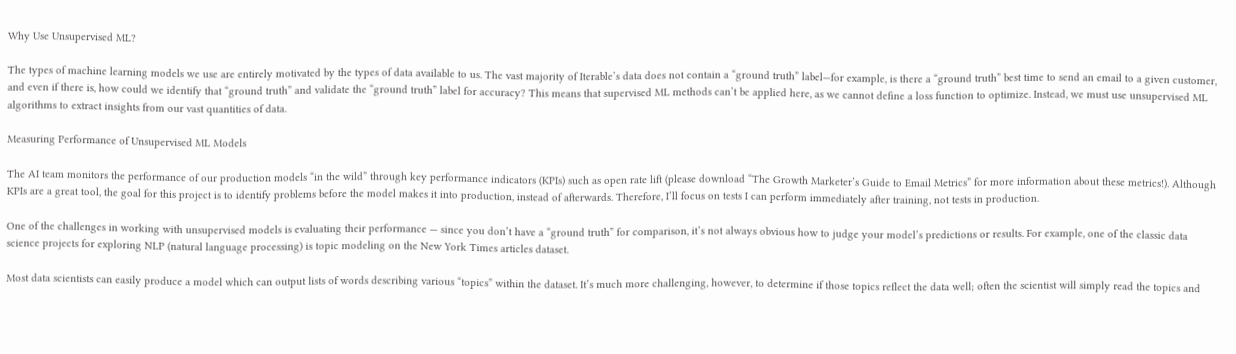Why Use Unsupervised ML?

The types of machine learning models we use are entirely motivated by the types of data available to us. The vast majority of Iterable’s data does not contain a “ground truth” label—for example, is there a “ground truth” best time to send an email to a given customer, and even if there is, how could we identify that “ground truth” and validate the “ground truth” label for accuracy? This means that supervised ML methods can’t be applied here, as we cannot define a loss function to optimize. Instead, we must use unsupervised ML algorithms to extract insights from our vast quantities of data.

Measuring Performance of Unsupervised ML Models

The AI team monitors the performance of our production models “in the wild” through key performance indicators (KPIs) such as open rate lift (please download “The Growth Marketer’s Guide to Email Metrics” for more information about these metrics!). Although KPIs are a great tool, the goal for this project is to identify problems before the model makes it into production, instead of afterwards. Therefore, I’ll focus on tests I can perform immediately after training, not tests in production.

One of the challenges in working with unsupervised models is evaluating their performance — since you don’t have a “ground truth” for comparison, it’s not always obvious how to judge your model’s predictions or results. For example, one of the classic data science projects for exploring NLP (natural language processing) is topic modeling on the New York Times articles dataset.

Most data scientists can easily produce a model which can output lists of words describing various “topics” within the dataset. It’s much more challenging, however, to determine if those topics reflect the data well; often the scientist will simply read the topics and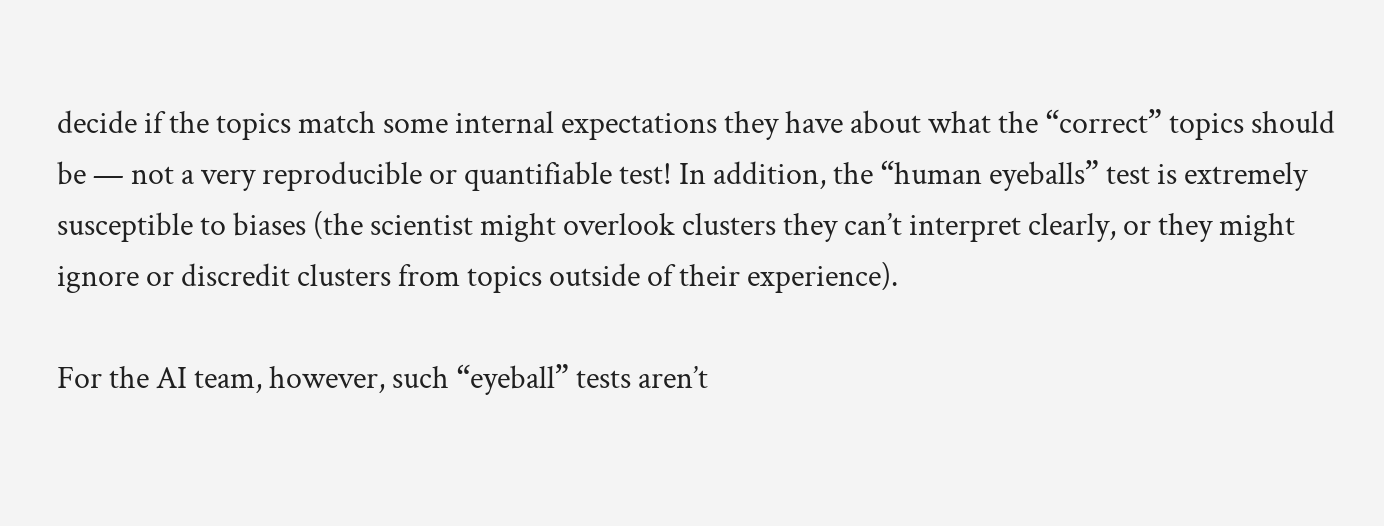decide if the topics match some internal expectations they have about what the “correct” topics should be — not a very reproducible or quantifiable test! In addition, the “human eyeballs” test is extremely susceptible to biases (the scientist might overlook clusters they can’t interpret clearly, or they might ignore or discredit clusters from topics outside of their experience).

For the AI team, however, such “eyeball” tests aren’t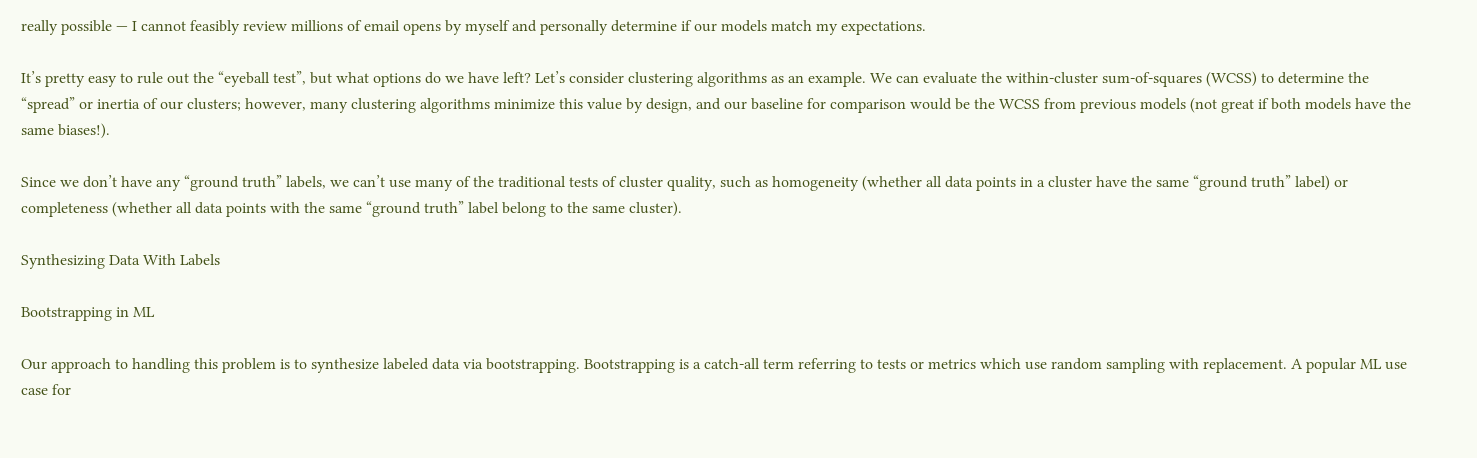really possible — I cannot feasibly review millions of email opens by myself and personally determine if our models match my expectations.

It’s pretty easy to rule out the “eyeball test”, but what options do we have left? Let’s consider clustering algorithms as an example. We can evaluate the within-cluster sum-of-squares (WCSS) to determine the “spread” or inertia of our clusters; however, many clustering algorithms minimize this value by design, and our baseline for comparison would be the WCSS from previous models (not great if both models have the same biases!).

Since we don’t have any “ground truth” labels, we can’t use many of the traditional tests of cluster quality, such as homogeneity (whether all data points in a cluster have the same “ground truth” label) or completeness (whether all data points with the same “ground truth” label belong to the same cluster).

Synthesizing Data With Labels

Bootstrapping in ML

Our approach to handling this problem is to synthesize labeled data via bootstrapping. Bootstrapping is a catch-all term referring to tests or metrics which use random sampling with replacement. A popular ML use case for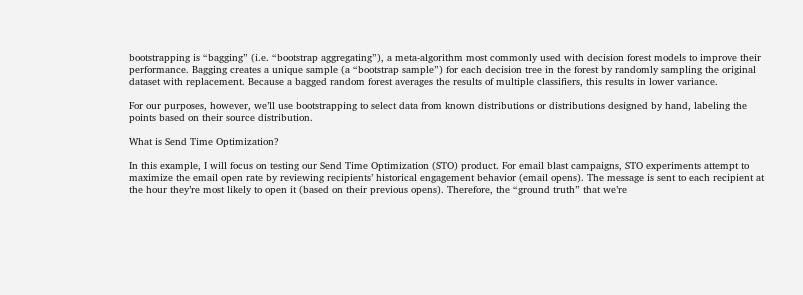bootstrapping is “bagging” (i.e. “bootstrap aggregating”), a meta-algorithm most commonly used with decision forest models to improve their performance. Bagging creates a unique sample (a “bootstrap sample”) for each decision tree in the forest by randomly sampling the original dataset with replacement. Because a bagged random forest averages the results of multiple classifiers, this results in lower variance.

For our purposes, however, we’ll use bootstrapping to select data from known distributions or distributions designed by hand, labeling the points based on their source distribution.

What is Send Time Optimization?

In this example, I will focus on testing our Send Time Optimization (STO) product. For email blast campaigns, STO experiments attempt to maximize the email open rate by reviewing recipients’ historical engagement behavior (email opens). The message is sent to each recipient at the hour they’re most likely to open it (based on their previous opens). Therefore, the “ground truth” that we’re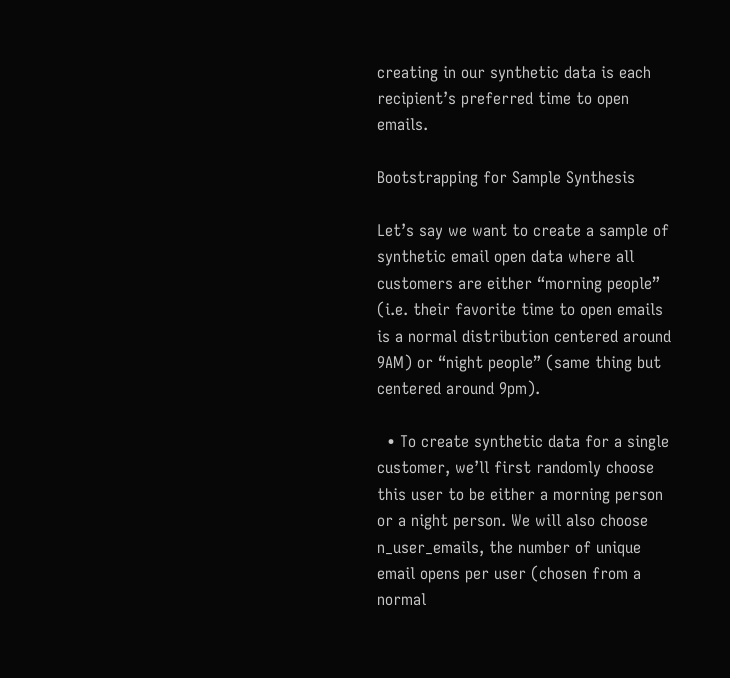creating in our synthetic data is each recipient’s preferred time to open emails.

Bootstrapping for Sample Synthesis

Let’s say we want to create a sample of synthetic email open data where all customers are either “morning people” (i.e. their favorite time to open emails is a normal distribution centered around 9AM) or “night people” (same thing but centered around 9pm).

  • To create synthetic data for a single customer, we’ll first randomly choose this user to be either a morning person or a night person. We will also choose n_user_emails, the number of unique email opens per user (chosen from a normal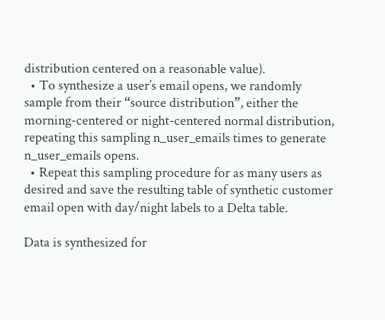distribution centered on a reasonable value).
  • To synthesize a user’s email opens, we randomly sample from their “source distribution”, either the morning-centered or night-centered normal distribution, repeating this sampling n_user_emails times to generate n_user_emails opens.
  • Repeat this sampling procedure for as many users as desired and save the resulting table of synthetic customer email open with day/night labels to a Delta table.

Data is synthesized for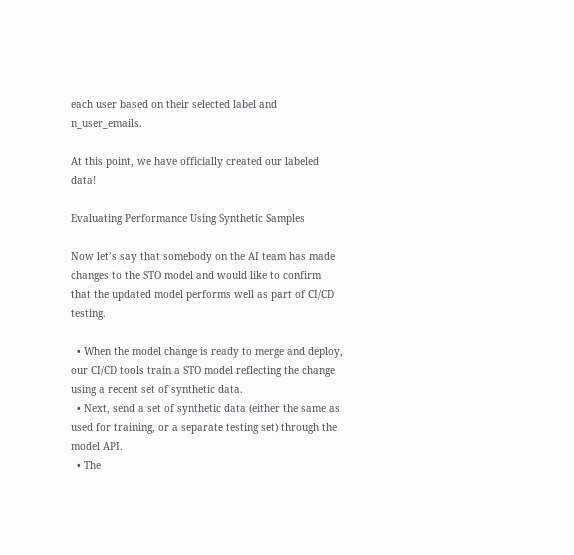each user based on their selected label and n_user_emails.

At this point, we have officially created our labeled data!

Evaluating Performance Using Synthetic Samples

Now let’s say that somebody on the AI team has made changes to the STO model and would like to confirm that the updated model performs well as part of CI/CD testing.

  • When the model change is ready to merge and deploy, our CI/CD tools train a STO model reflecting the change using a recent set of synthetic data.
  • Next, send a set of synthetic data (either the same as used for training, or a separate testing set) through the model API.
  • The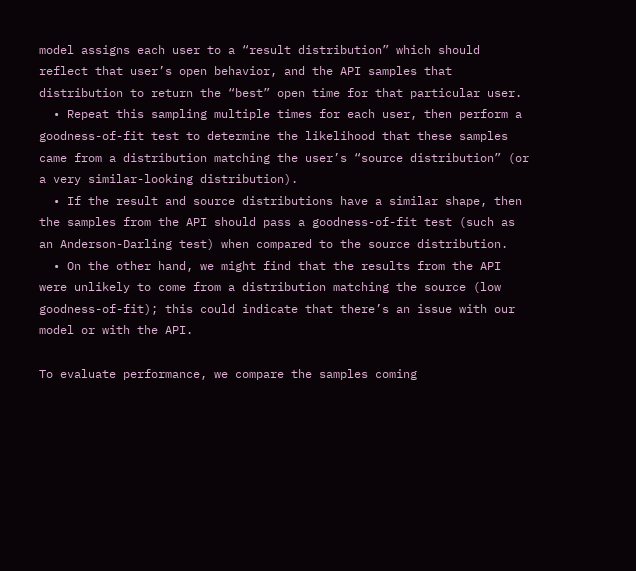model assigns each user to a “result distribution” which should reflect that user’s open behavior, and the API samples that distribution to return the “best” open time for that particular user.
  • Repeat this sampling multiple times for each user, then perform a goodness-of-fit test to determine the likelihood that these samples came from a distribution matching the user’s “source distribution” (or a very similar-looking distribution).
  • If the result and source distributions have a similar shape, then the samples from the API should pass a goodness-of-fit test (such as an Anderson-Darling test) when compared to the source distribution.
  • On the other hand, we might find that the results from the API were unlikely to come from a distribution matching the source (low goodness-of-fit); this could indicate that there’s an issue with our model or with the API.

To evaluate performance, we compare the samples coming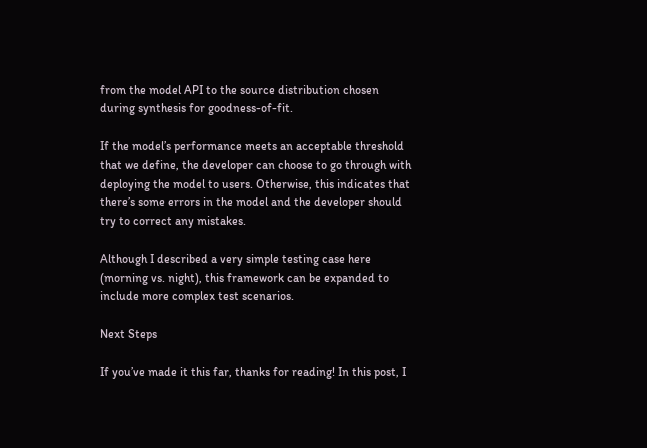from the model API to the source distribution chosen during synthesis for goodness-of-fit.

If the model’s performance meets an acceptable threshold that we define, the developer can choose to go through with deploying the model to users. Otherwise, this indicates that there’s some errors in the model and the developer should try to correct any mistakes.

Although I described a very simple testing case here (morning vs. night), this framework can be expanded to include more complex test scenarios.

Next Steps

If you’ve made it this far, thanks for reading! In this post, I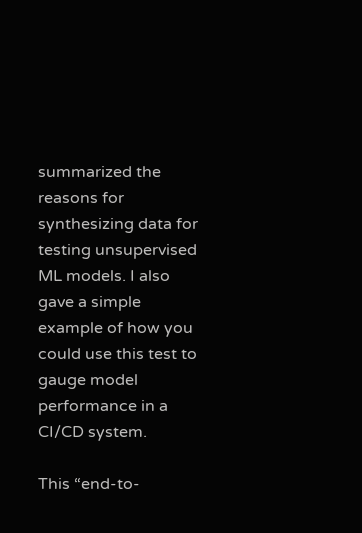summarized the reasons for synthesizing data for testing unsupervised ML models. I also gave a simple example of how you could use this test to gauge model performance in a CI/CD system.

This “end-to-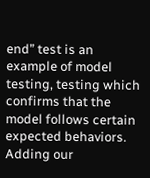end” test is an example of model testing, testing which confirms that the model follows certain expected behaviors. Adding our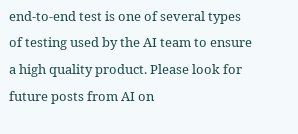end-to-end test is one of several types of testing used by the AI team to ensure a high quality product. Please look for future posts from AI on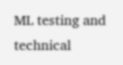ML testing and technical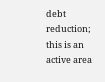debt reduction; this is an active area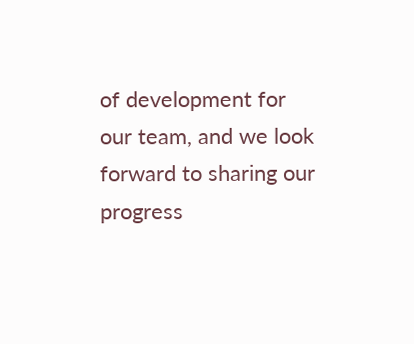of development for our team, and we look forward to sharing our progress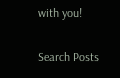with you!

Search Posts